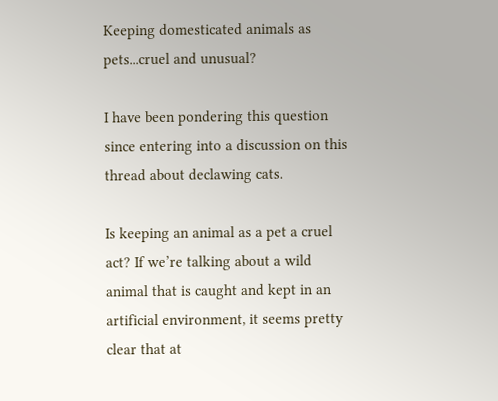Keeping domesticated animals as pets...cruel and unusual?

I have been pondering this question since entering into a discussion on this thread about declawing cats.

Is keeping an animal as a pet a cruel act? If we’re talking about a wild animal that is caught and kept in an artificial environment, it seems pretty clear that at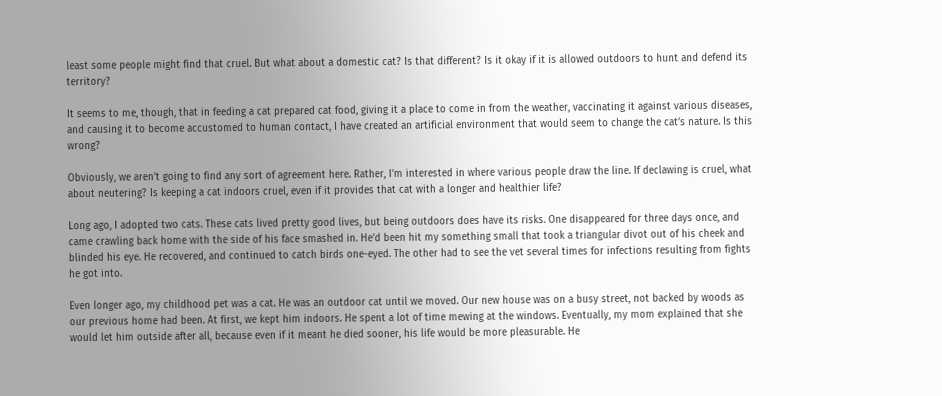least some people might find that cruel. But what about a domestic cat? Is that different? Is it okay if it is allowed outdoors to hunt and defend its territory?

It seems to me, though, that in feeding a cat prepared cat food, giving it a place to come in from the weather, vaccinating it against various diseases, and causing it to become accustomed to human contact, I have created an artificial environment that would seem to change the cat’s nature. Is this wrong?

Obviously, we aren’t going to find any sort of agreement here. Rather, I’m interested in where various people draw the line. If declawing is cruel, what about neutering? Is keeping a cat indoors cruel, even if it provides that cat with a longer and healthier life?

Long ago, I adopted two cats. These cats lived pretty good lives, but being outdoors does have its risks. One disappeared for three days once, and came crawling back home with the side of his face smashed in. He’d been hit my something small that took a triangular divot out of his cheek and blinded his eye. He recovered, and continued to catch birds one-eyed. The other had to see the vet several times for infections resulting from fights he got into.

Even longer ago, my childhood pet was a cat. He was an outdoor cat until we moved. Our new house was on a busy street, not backed by woods as our previous home had been. At first, we kept him indoors. He spent a lot of time mewing at the windows. Eventually, my mom explained that she would let him outside after all, because even if it meant he died sooner, his life would be more pleasurable. He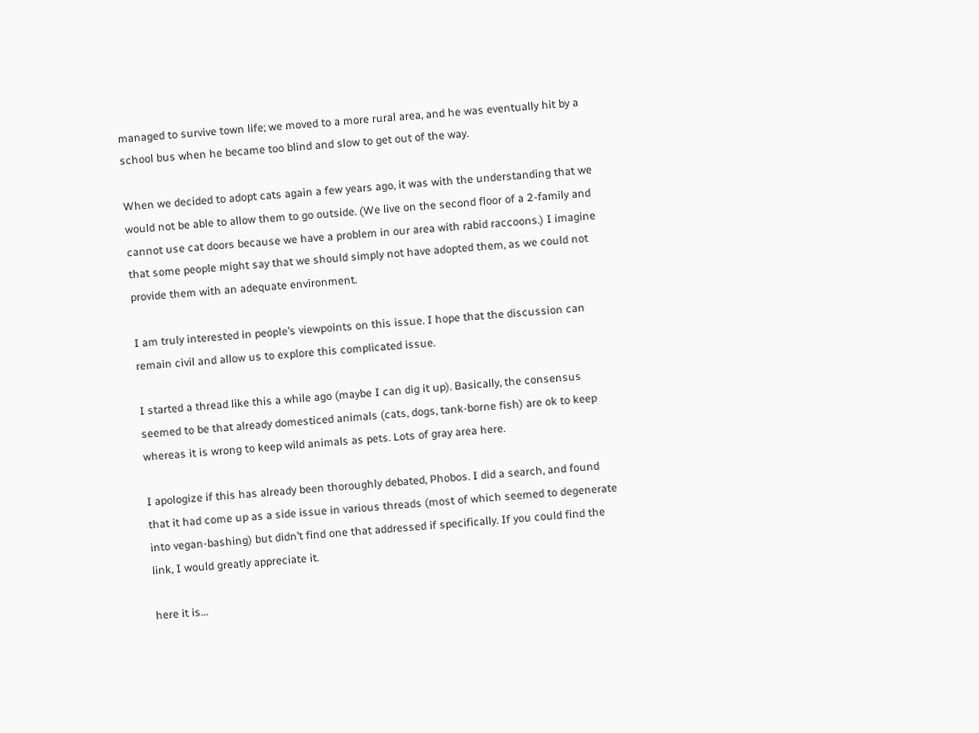managed to survive town life; we moved to a more rural area, and he was eventually hit by a school bus when he became too blind and slow to get out of the way.

When we decided to adopt cats again a few years ago, it was with the understanding that we would not be able to allow them to go outside. (We live on the second floor of a 2-family and cannot use cat doors because we have a problem in our area with rabid raccoons.) I imagine that some people might say that we should simply not have adopted them, as we could not provide them with an adequate environment.

I am truly interested in people’s viewpoints on this issue. I hope that the discussion can remain civil and allow us to explore this complicated issue.

I started a thread like this a while ago (maybe I can dig it up). Basically, the consensus seemed to be that already domesticed animals (cats, dogs, tank-borne fish) are ok to keep whereas it is wrong to keep wild animals as pets. Lots of gray area here.

I apologize if this has already been thoroughly debated, Phobos. I did a search, and found that it had come up as a side issue in various threads (most of which seemed to degenerate into vegan-bashing) but didn’t find one that addressed if specifically. If you could find the link, I would greatly appreciate it.

here it is…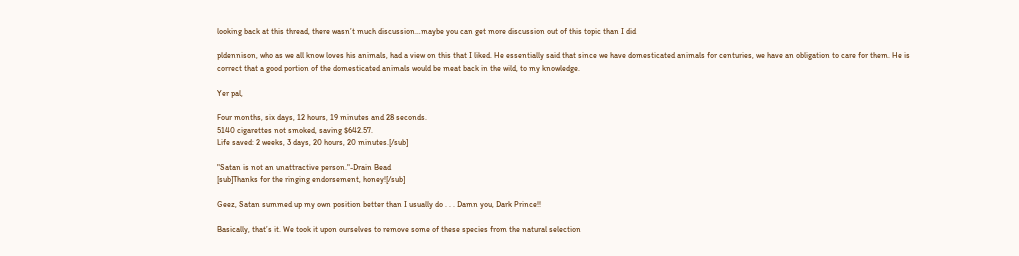looking back at this thread, there wasn’t much discussion…maybe you can get more discussion out of this topic than I did

pldennison, who as we all know loves his animals, had a view on this that I liked. He essentially said that since we have domesticated animals for centuries, we have an obligation to care for them. He is correct that a good portion of the domesticated animals would be meat back in the wild, to my knowledge.

Yer pal,

Four months, six days, 12 hours, 19 minutes and 28 seconds.
5140 cigarettes not smoked, saving $642.57.
Life saved: 2 weeks, 3 days, 20 hours, 20 minutes.[/sub]

"Satan is not an unattractive person."-Drain Bead
[sub]Thanks for the ringing endorsement, honey![/sub]

Geez, Satan summed up my own position better than I usually do . . . Damn you, Dark Prince!!

Basically, that’s it. We took it upon ourselves to remove some of these species from the natural selection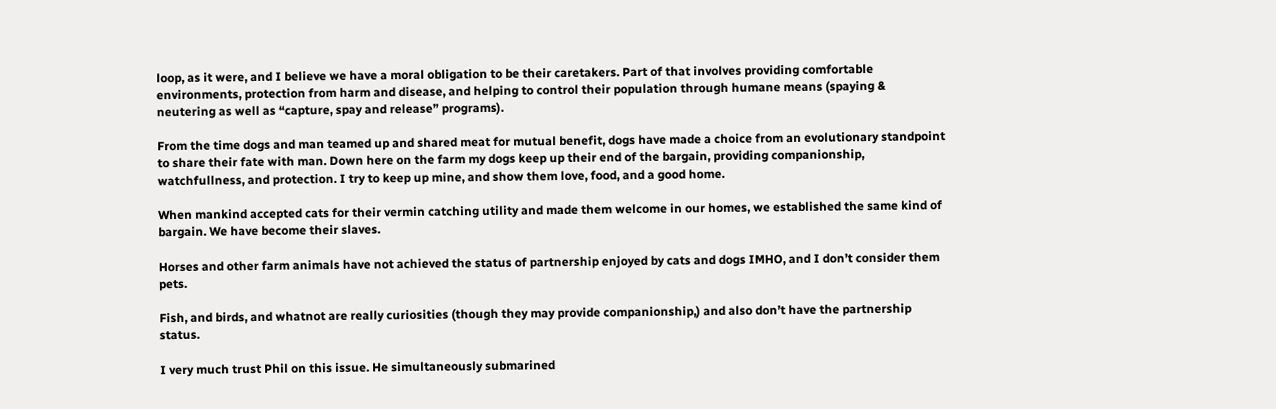loop, as it were, and I believe we have a moral obligation to be their caretakers. Part of that involves providing comfortable environments, protection from harm and disease, and helping to control their population through humane means (spaying & neutering as well as “capture, spay and release” programs).

From the time dogs and man teamed up and shared meat for mutual benefit, dogs have made a choice from an evolutionary standpoint to share their fate with man. Down here on the farm my dogs keep up their end of the bargain, providing companionship, watchfullness, and protection. I try to keep up mine, and show them love, food, and a good home.

When mankind accepted cats for their vermin catching utility and made them welcome in our homes, we established the same kind of bargain. We have become their slaves.

Horses and other farm animals have not achieved the status of partnership enjoyed by cats and dogs IMHO, and I don’t consider them pets.

Fish, and birds, and whatnot are really curiosities (though they may provide companionship,) and also don’t have the partnership status.

I very much trust Phil on this issue. He simultaneously submarined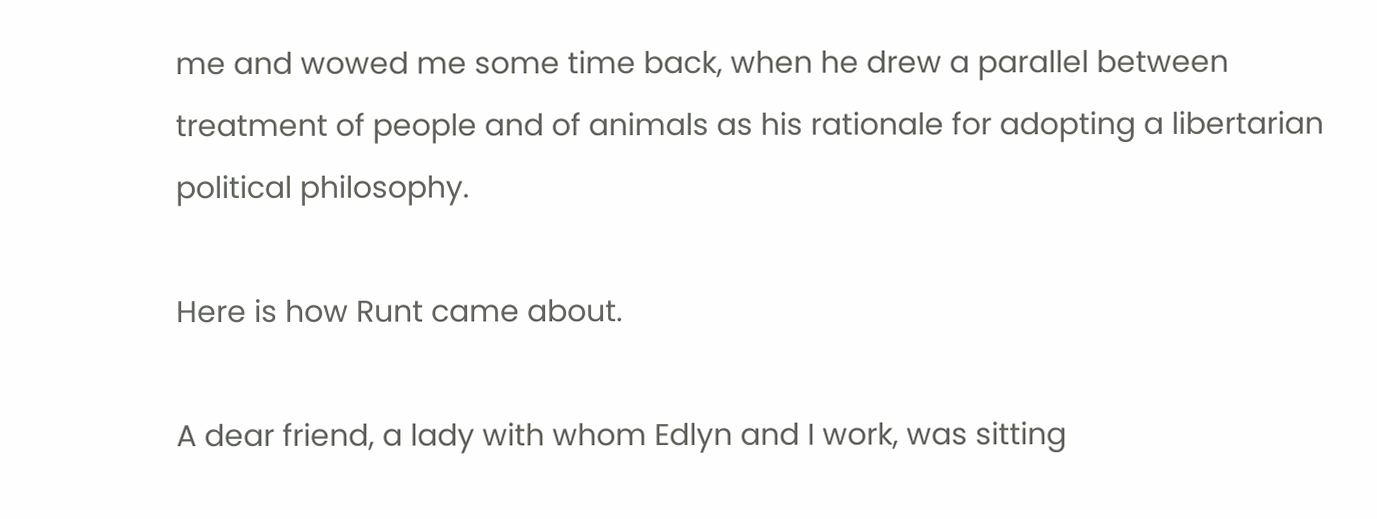me and wowed me some time back, when he drew a parallel between treatment of people and of animals as his rationale for adopting a libertarian political philosophy.

Here is how Runt came about.

A dear friend, a lady with whom Edlyn and I work, was sitting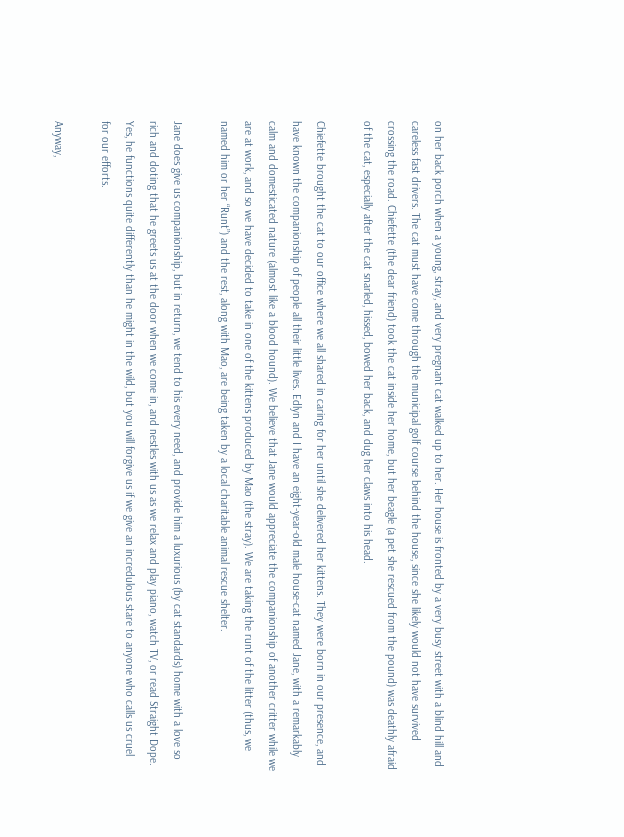on her back porch when a young, stray, and very pregnant cat walked up to her. Her house is fronted by a very busy street with a blind hill and careless fast drivers. The cat must have come through the municipal golf course behind the house, since she likely would not have survived crossing the road. Chiefette (the dear friend) took the cat inside her home, but her beagle (a pet she rescued from the pound) was deathly afraid of the cat, especially after the cat snarled, hissed, bowed her back, and dug her claws into his head.

Chiefette brought the cat to our office where we all shared in caring for her until she delivered her kittens. They were born in our presence, and have known the companionship of people all their little lives. Edlyn and I have an eight-year-old male house-cat named Jane, with a remarkably calm and domesticated nature (almost like a blood hound). We believe that Jane would appreciate the companionship of another critter while we are at work, and so we have decided to take in one of the kittens produced by Mao (the stray). We are taking the runt of the litter (thus, we named him or her “Runt”) and the rest, along with Mao, are being taken by a local charitable animal rescue shelter.

Jane does give us companionship, but in return, we tend to his every need, and provide him a luxurious (by cat standards) home with a love so rich and doting that he greets us at the door when we come in, and nestles with us as we relax and play piano, watch TV, or read Straight Dope. Yes, he functions quite differently than he might in the wild, but you will forgive us if we give an incredulous stare to anyone who calls us cruel for our efforts.

Anyway,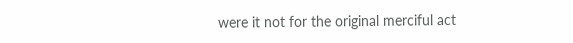were it not for the original merciful act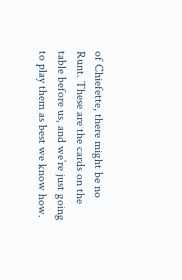of Chiefette, there might be no Runt. These are the cards on the table before us, and we’re just going to play them as best we know how.